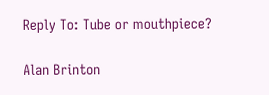Reply To: Tube or mouthpiece?

Alan Brinton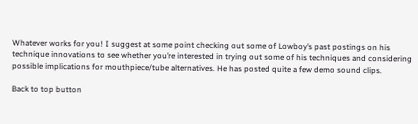Whatever works for you! I suggest at some point checking out some of Lowboy’s past postings on his technique innovations to see whether you’re interested in trying out some of his techniques and considering possible implications for mouthpiece/tube alternatives. He has posted quite a few demo sound clips.

Back to top button